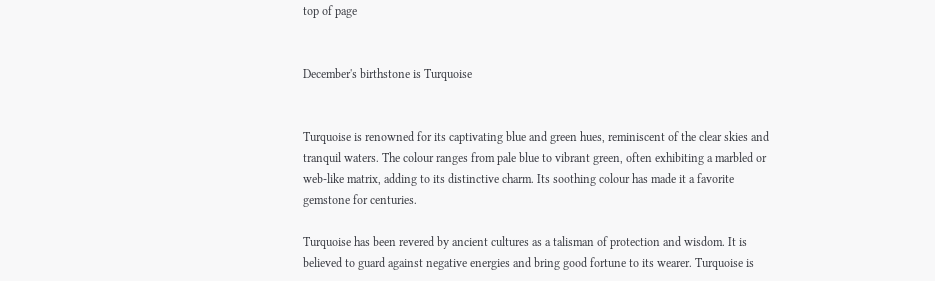top of page


December's birthstone is Turquoise


Turquoise is renowned for its captivating blue and green hues, reminiscent of the clear skies and tranquil waters. The colour ranges from pale blue to vibrant green, often exhibiting a marbled or web-like matrix, adding to its distinctive charm. Its soothing colour has made it a favorite gemstone for centuries.

Turquoise has been revered by ancient cultures as a talisman of protection and wisdom. It is believed to guard against negative energies and bring good fortune to its wearer. Turquoise is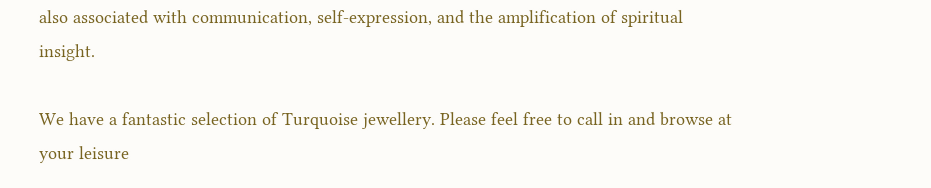also associated with communication, self-expression, and the amplification of spiritual insight.

We have a fantastic selection of Turquoise jewellery. Please feel free to call in and browse at your leisure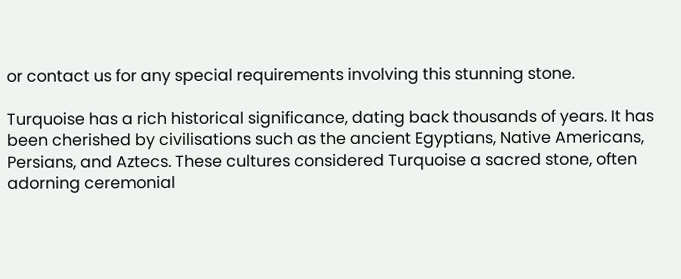or contact us for any special requirements involving this stunning stone.

Turquoise has a rich historical significance, dating back thousands of years. It has been cherished by civilisations such as the ancient Egyptians, Native Americans, Persians, and Aztecs. These cultures considered Turquoise a sacred stone, often adorning ceremonial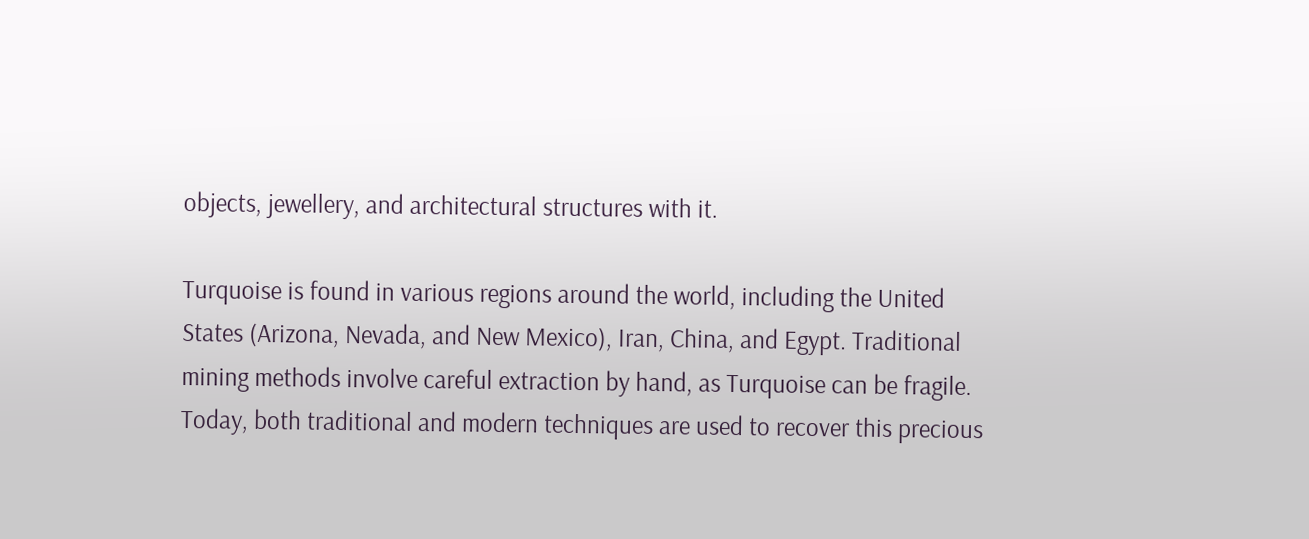objects, jewellery, and architectural structures with it.

Turquoise is found in various regions around the world, including the United States (Arizona, Nevada, and New Mexico), Iran, China, and Egypt. Traditional mining methods involve careful extraction by hand, as Turquoise can be fragile. Today, both traditional and modern techniques are used to recover this precious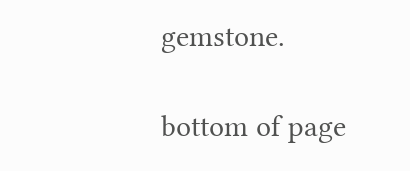gemstone.

bottom of page